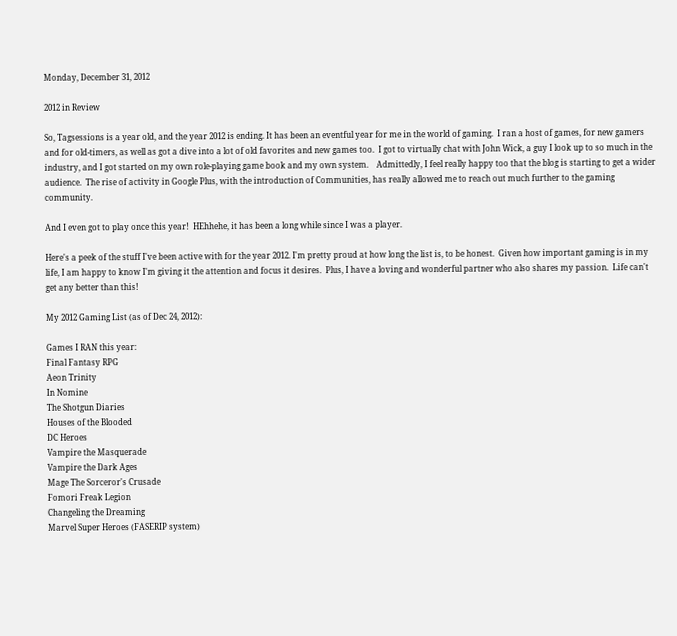Monday, December 31, 2012

2012 in Review

So, Tagsessions is a year old, and the year 2012 is ending. It has been an eventful year for me in the world of gaming.  I ran a host of games, for new gamers and for old-timers, as well as got a dive into a lot of old favorites and new games too.  I got to virtually chat with John Wick, a guy I look up to so much in the industry, and I got started on my own role-playing game book and my own system.    Admittedly, I feel really happy too that the blog is starting to get a wider audience.  The rise of activity in Google Plus, with the introduction of Communities, has really allowed me to reach out much further to the gaming community.

And I even got to play once this year!  HEhhehe, it has been a long while since I was a player.

Here's a peek of the stuff I've been active with for the year 2012. I'm pretty proud at how long the list is, to be honest.  Given how important gaming is in my life, I am happy to know I'm giving it the attention and focus it desires.  Plus, I have a loving and wonderful partner who also shares my passion.  Life can't get any better than this!

My 2012 Gaming List (as of Dec 24, 2012):

Games I RAN this year:
Final Fantasy RPG
Aeon Trinity
In Nomine
The Shotgun Diaries
Houses of the Blooded
DC Heroes
Vampire the Masquerade
Vampire the Dark Ages
Mage The Sorceror's Crusade
Fomori Freak Legion
Changeling the Dreaming
Marvel Super Heroes (FASERIP system)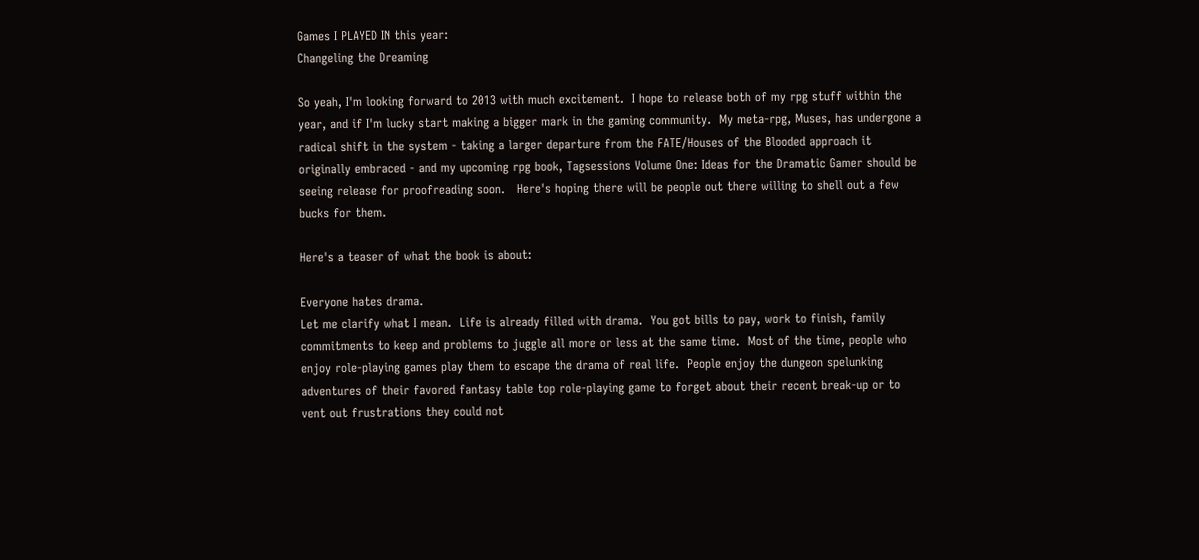Games I PLAYED IN this year:
Changeling the Dreaming

So yeah, I'm looking forward to 2013 with much excitement.  I hope to release both of my rpg stuff within the year, and if I'm lucky start making a bigger mark in the gaming community.  My meta-rpg, Muses, has undergone a radical shift in the system - taking a larger departure from the FATE/Houses of the Blooded approach it originally embraced - and my upcoming rpg book, Tagsessions Volume One: Ideas for the Dramatic Gamer should be seeing release for proofreading soon.   Here's hoping there will be people out there willing to shell out a few bucks for them.

Here's a teaser of what the book is about:

Everyone hates drama.
Let me clarify what I mean.  Life is already filled with drama.  You got bills to pay, work to finish, family commitments to keep and problems to juggle all more or less at the same time.  Most of the time, people who enjoy role-playing games play them to escape the drama of real life.  People enjoy the dungeon spelunking adventures of their favored fantasy table top role-playing game to forget about their recent break-up or to vent out frustrations they could not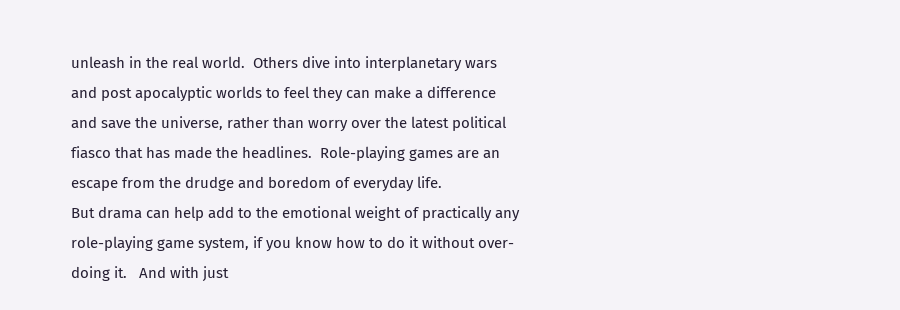unleash in the real world.  Others dive into interplanetary wars and post apocalyptic worlds to feel they can make a difference and save the universe, rather than worry over the latest political fiasco that has made the headlines.  Role-playing games are an escape from the drudge and boredom of everyday life.
But drama can help add to the emotional weight of practically any role-playing game system, if you know how to do it without over-doing it.   And with just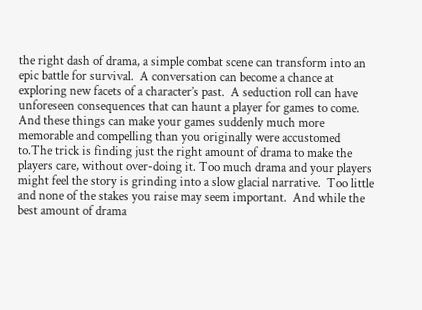the right dash of drama, a simple combat scene can transform into an epic battle for survival.  A conversation can become a chance at exploring new facets of a character’s past.  A seduction roll can have unforeseen consequences that can haunt a player for games to come.  And these things can make your games suddenly much more memorable and compelling than you originally were accustomed to.The trick is finding just the right amount of drama to make the players care, without over-doing it. Too much drama and your players might feel the story is grinding into a slow glacial narrative.  Too little and none of the stakes you raise may seem important.  And while the best amount of drama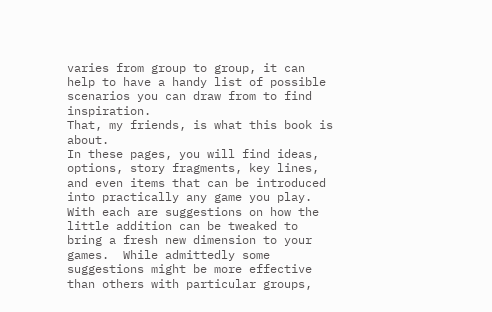varies from group to group, it can help to have a handy list of possible scenarios you can draw from to find inspiration.
That, my friends, is what this book is about.
In these pages, you will find ideas, options, story fragments, key lines, and even items that can be introduced into practically any game you play.   With each are suggestions on how the little addition can be tweaked to bring a fresh new dimension to your games.  While admittedly some suggestions might be more effective than others with particular groups,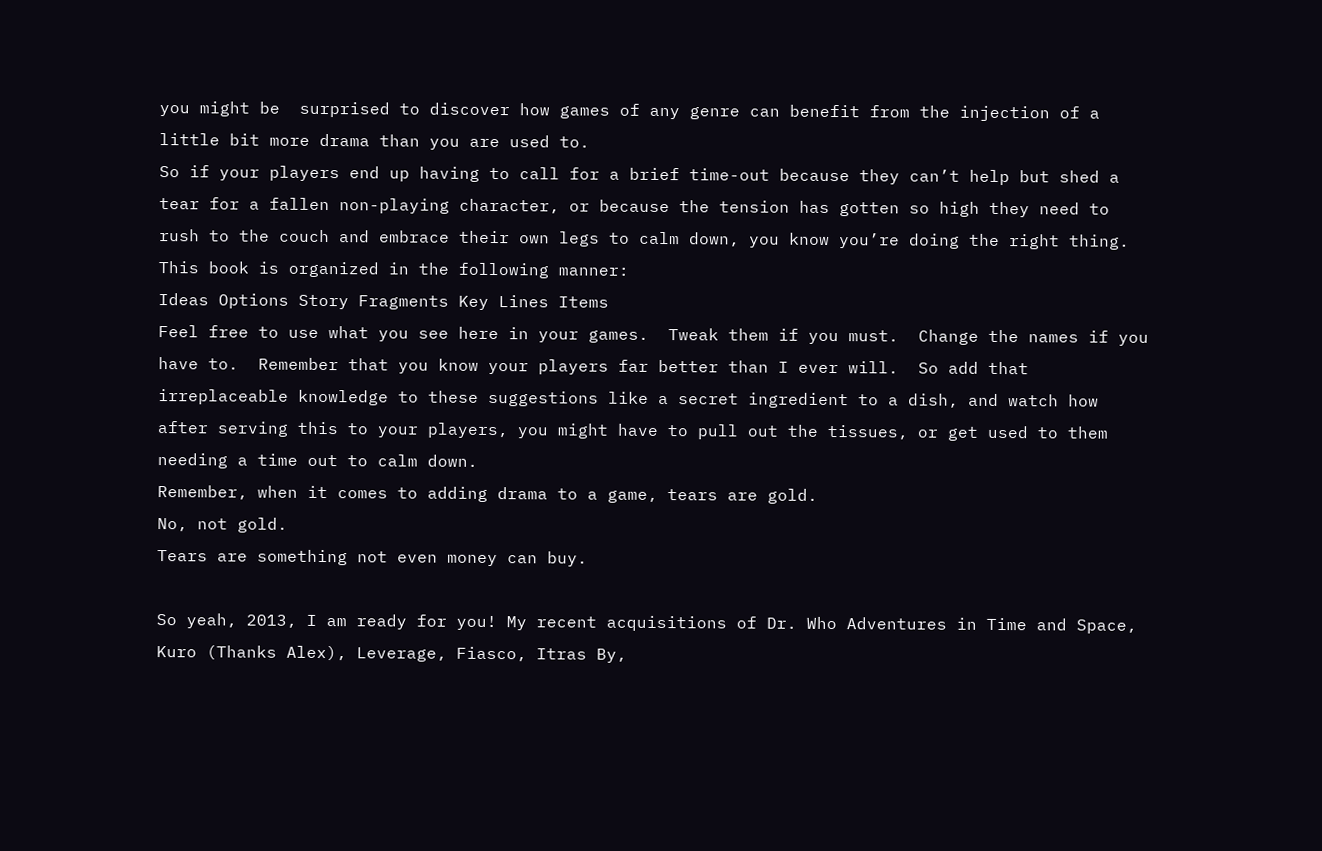you might be  surprised to discover how games of any genre can benefit from the injection of a little bit more drama than you are used to.
So if your players end up having to call for a brief time-out because they can’t help but shed a tear for a fallen non-playing character, or because the tension has gotten so high they need to rush to the couch and embrace their own legs to calm down, you know you’re doing the right thing.
This book is organized in the following manner:
Ideas Options Story Fragments Key Lines Items
Feel free to use what you see here in your games.  Tweak them if you must.  Change the names if you have to.  Remember that you know your players far better than I ever will.  So add that irreplaceable knowledge to these suggestions like a secret ingredient to a dish, and watch how after serving this to your players, you might have to pull out the tissues, or get used to them needing a time out to calm down.
Remember, when it comes to adding drama to a game, tears are gold.
No, not gold.
Tears are something not even money can buy.

So yeah, 2013, I am ready for you! My recent acquisitions of Dr. Who Adventures in Time and Space, Kuro (Thanks Alex), Leverage, Fiasco, Itras By,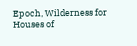Epoch, Wilderness for Houses of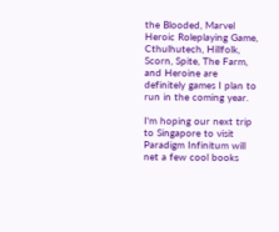the Blooded, Marvel Heroic Roleplaying Game, Cthulhutech, Hillfolk, Scorn, Spite, The Farm, and Heroine are definitely games I plan to run in the coming year.

I'm hoping our next trip to Singapore to visit Paradigm Infinitum will net a few cool books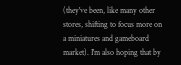(they've been, like many other stores, shifting to focus more on a miniatures and gameboard market). I'm also hoping that by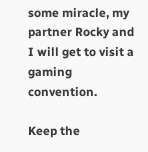some miracle, my partner Rocky and I will get to visit a gaming convention.

Keep the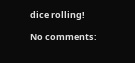dice rolling!

No comments: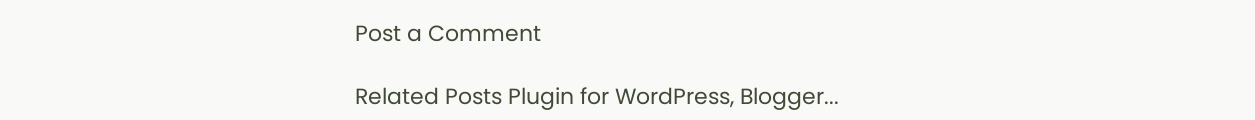Post a Comment

Related Posts Plugin for WordPress, Blogger...